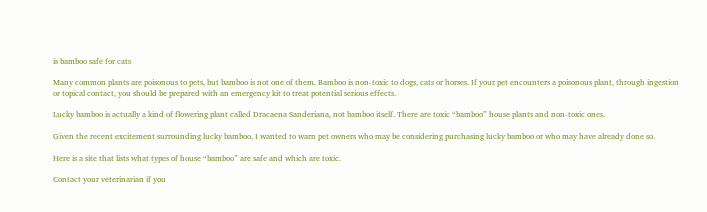is bamboo safe for cats

Many common plants are poisonous to pets, but bamboo is not one of them. Bamboo is non-toxic to dogs, cats or horses. If your pet encounters a poisonous plant, through ingestion or topical contact, you should be prepared with an emergency kit to treat potential serious effects.

Lucky bamboo is actually a kind of flowering plant called Dracaena Sanderiana, not bamboo itself. There are toxic “bamboo” house plants and non-toxic ones.

Given the recent excitement surrounding lucky bamboo, I wanted to warn pet owners who may be considering purchasing lucky bamboo or who may have already done so.

Here is a site that lists what types of house “bamboo” are safe and which are toxic.

Contact your veterinarian if you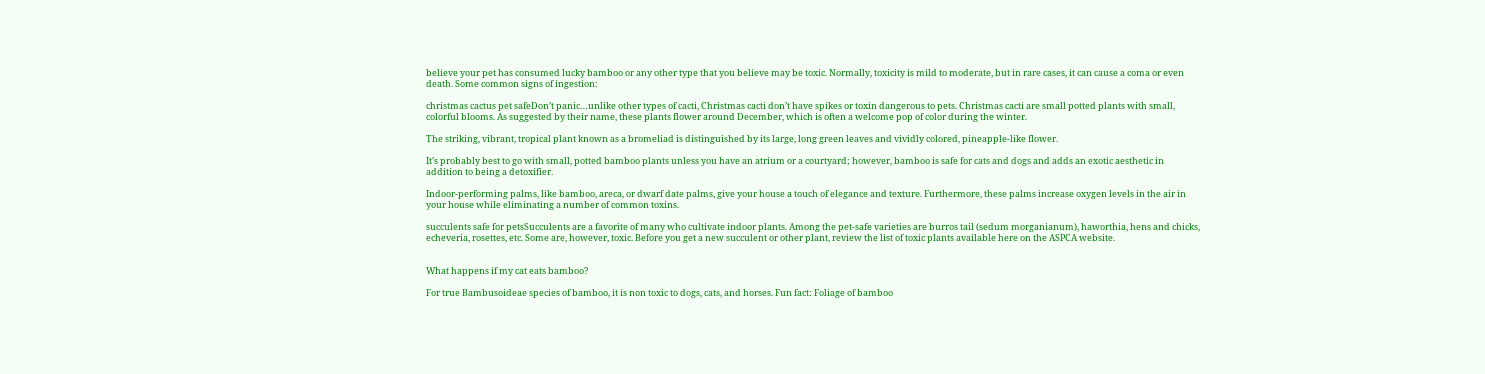believe your pet has consumed lucky bamboo or any other type that you believe may be toxic. Normally, toxicity is mild to moderate, but in rare cases, it can cause a coma or even death. Some common signs of ingestion:

christmas cactus pet safeDon’t panic…unlike other types of cacti, Christmas cacti don’t have spikes or toxin dangerous to pets. Christmas cacti are small potted plants with small, colorful blooms. As suggested by their name, these plants flower around December, which is often a welcome pop of color during the winter.

The striking, vibrant, tropical plant known as a bromeliad is distinguished by its large, long green leaves and vividly colored, pineapple-like flower.

It’s probably best to go with small, potted bamboo plants unless you have an atrium or a courtyard; however, bamboo is safe for cats and dogs and adds an exotic aesthetic in addition to being a detoxifier.

Indoor-performing palms, like bamboo, areca, or dwarf date palms, give your house a touch of elegance and texture. Furthermore, these palms increase oxygen levels in the air in your house while eliminating a number of common toxins.

succulents safe for petsSucculents are a favorite of many who cultivate indoor plants. Among the pet-safe varieties are burros tail (sedum morganianum), haworthia, hens and chicks, echeveria, rosettes, etc. Some are, however, toxic. Before you get a new succulent or other plant, review the list of toxic plants available here on the ASPCA website.


What happens if my cat eats bamboo?

For true Bambusoideae species of bamboo, it is non toxic to dogs, cats, and horses. Fun fact: Foliage of bamboo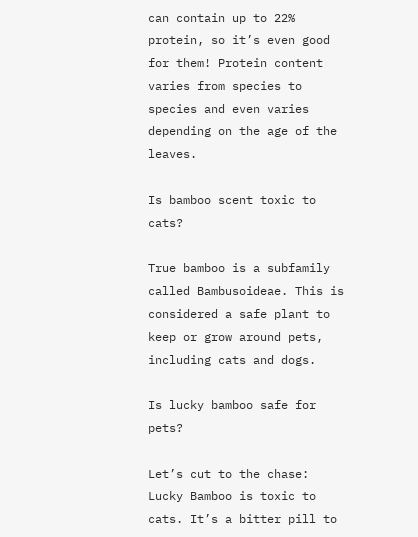can contain up to 22% protein, so it’s even good for them! Protein content varies from species to species and even varies depending on the age of the leaves.

Is bamboo scent toxic to cats?

True bamboo is a subfamily called Bambusoideae. This is considered a safe plant to keep or grow around pets, including cats and dogs.

Is lucky bamboo safe for pets?

Let’s cut to the chase: Lucky Bamboo is toxic to cats. It’s a bitter pill to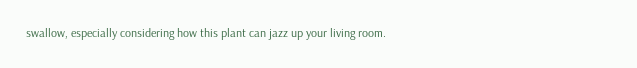swallow, especially considering how this plant can jazz up your living room.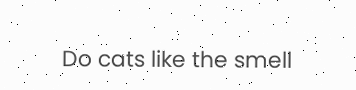Do cats like the smell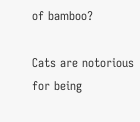of bamboo?

Cats are notorious for being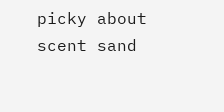picky about scent sand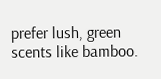prefer lush, green scents like bamboo.